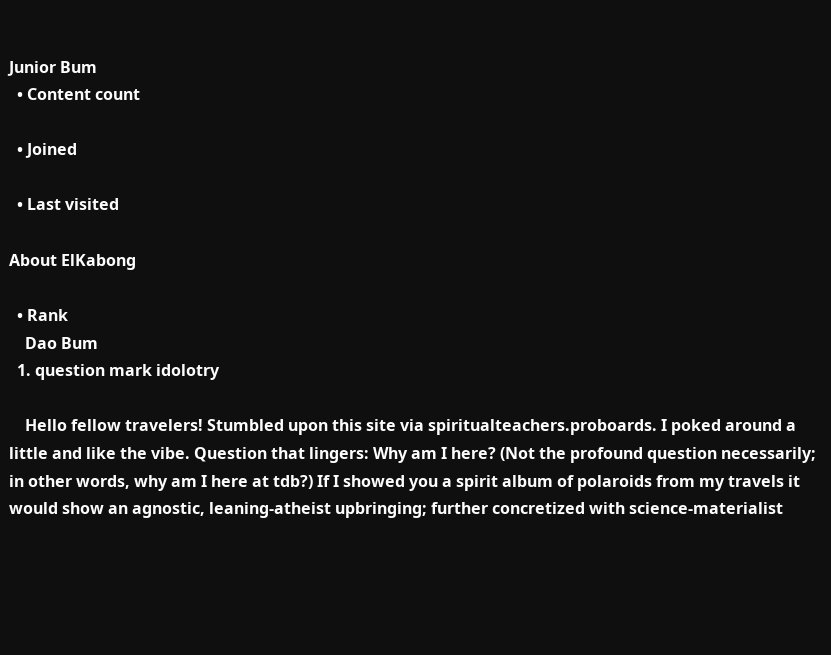Junior Bum
  • Content count

  • Joined

  • Last visited

About ElKabong

  • Rank
    Dao Bum
  1. question mark idolotry

    Hello fellow travelers! Stumbled upon this site via spiritualteachers.proboards. I poked around a little and like the vibe. Question that lingers: Why am I here? (Not the profound question necessarily; in other words, why am I here at tdb?) If I showed you a spirit album of polaroids from my travels it would show an agnostic, leaning-atheist upbringing; further concretized with science-materialist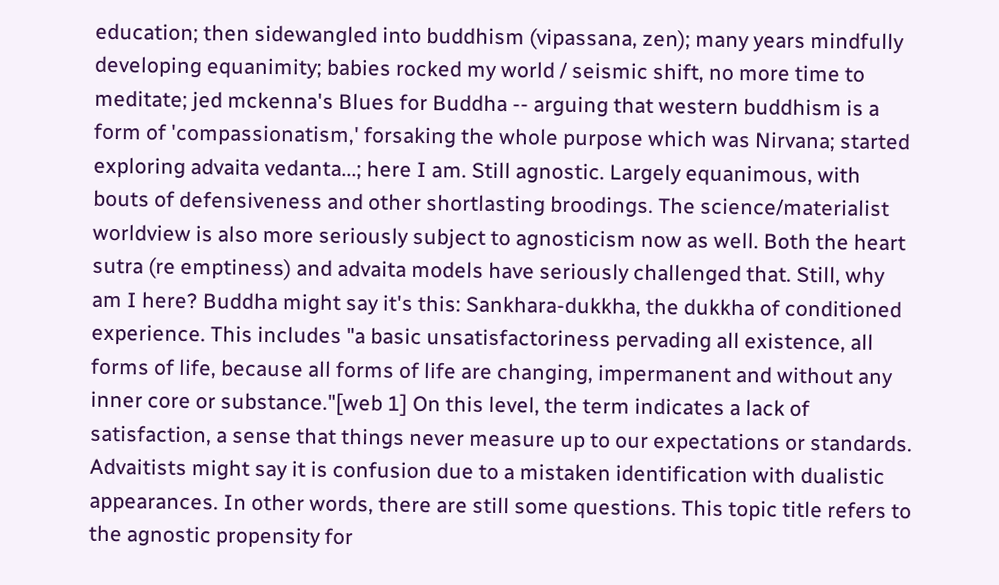education; then sidewangled into buddhism (vipassana, zen); many years mindfully developing equanimity; babies rocked my world / seismic shift, no more time to meditate; jed mckenna's Blues for Buddha -- arguing that western buddhism is a form of 'compassionatism,' forsaking the whole purpose which was Nirvana; started exploring advaita vedanta...; here I am. Still agnostic. Largely equanimous, with bouts of defensiveness and other shortlasting broodings. The science/materialist worldview is also more seriously subject to agnosticism now as well. Both the heart sutra (re emptiness) and advaita models have seriously challenged that. Still, why am I here? Buddha might say it's this: Sankhara-dukkha, the dukkha of conditioned experience. This includes "a basic unsatisfactoriness pervading all existence, all forms of life, because all forms of life are changing, impermanent and without any inner core or substance."[web 1] On this level, the term indicates a lack of satisfaction, a sense that things never measure up to our expectations or standards. Advaitists might say it is confusion due to a mistaken identification with dualistic appearances. In other words, there are still some questions. This topic title refers to the agnostic propensity for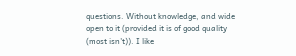questions. Without knowledge, and wide open to it (provided it is of good quality (most isn't)). I like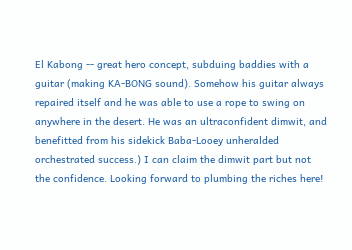El Kabong -- great hero concept, subduing baddies with a guitar (making KA-BONG sound). Somehow his guitar always repaired itself and he was able to use a rope to swing on anywhere in the desert. He was an ultraconfident dimwit, and benefitted from his sidekick Baba-Looey unheralded orchestrated success.) I can claim the dimwit part but not the confidence. Looking forward to plumbing the riches here!